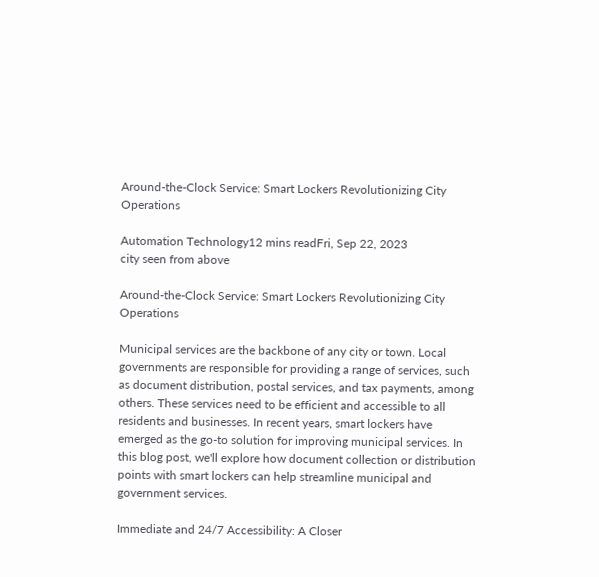Around-the-Clock Service: Smart Lockers Revolutionizing City Operations

Automation Technology12 mins readFri, Sep 22, 2023
city seen from above

Around-the-Clock Service: Smart Lockers Revolutionizing City Operations

Municipal services are the backbone of any city or town. Local governments are responsible for providing a range of services, such as document distribution, postal services, and tax payments, among others. These services need to be efficient and accessible to all residents and businesses. In recent years, smart lockers have emerged as the go-to solution for improving municipal services. In this blog post, we'll explore how document collection or distribution points with smart lockers can help streamline municipal and government services.

Immediate and 24/7 Accessibility: A Closer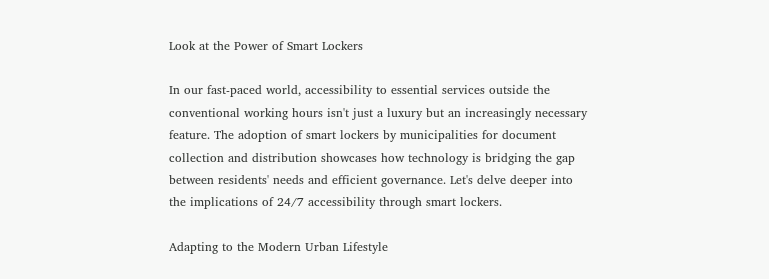Look at the Power of Smart Lockers

In our fast-paced world, accessibility to essential services outside the conventional working hours isn't just a luxury but an increasingly necessary feature. The adoption of smart lockers by municipalities for document collection and distribution showcases how technology is bridging the gap between residents' needs and efficient governance. Let's delve deeper into the implications of 24/7 accessibility through smart lockers.

Adapting to the Modern Urban Lifestyle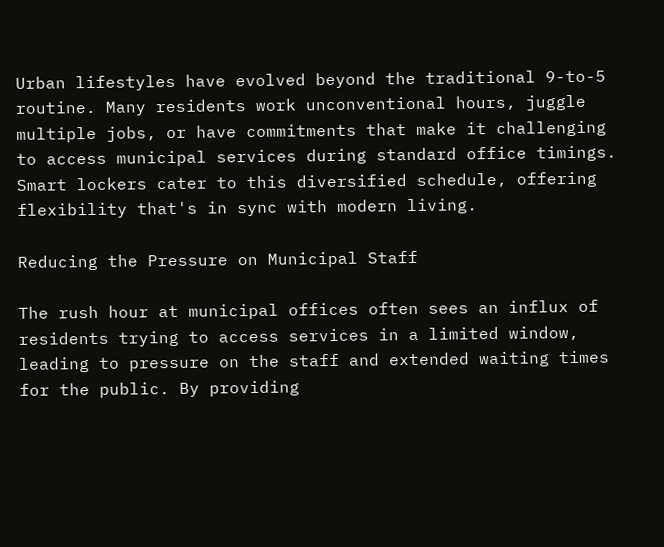Urban lifestyles have evolved beyond the traditional 9-to-5 routine. Many residents work unconventional hours, juggle multiple jobs, or have commitments that make it challenging to access municipal services during standard office timings. Smart lockers cater to this diversified schedule, offering flexibility that's in sync with modern living.

Reducing the Pressure on Municipal Staff

The rush hour at municipal offices often sees an influx of residents trying to access services in a limited window, leading to pressure on the staff and extended waiting times for the public. By providing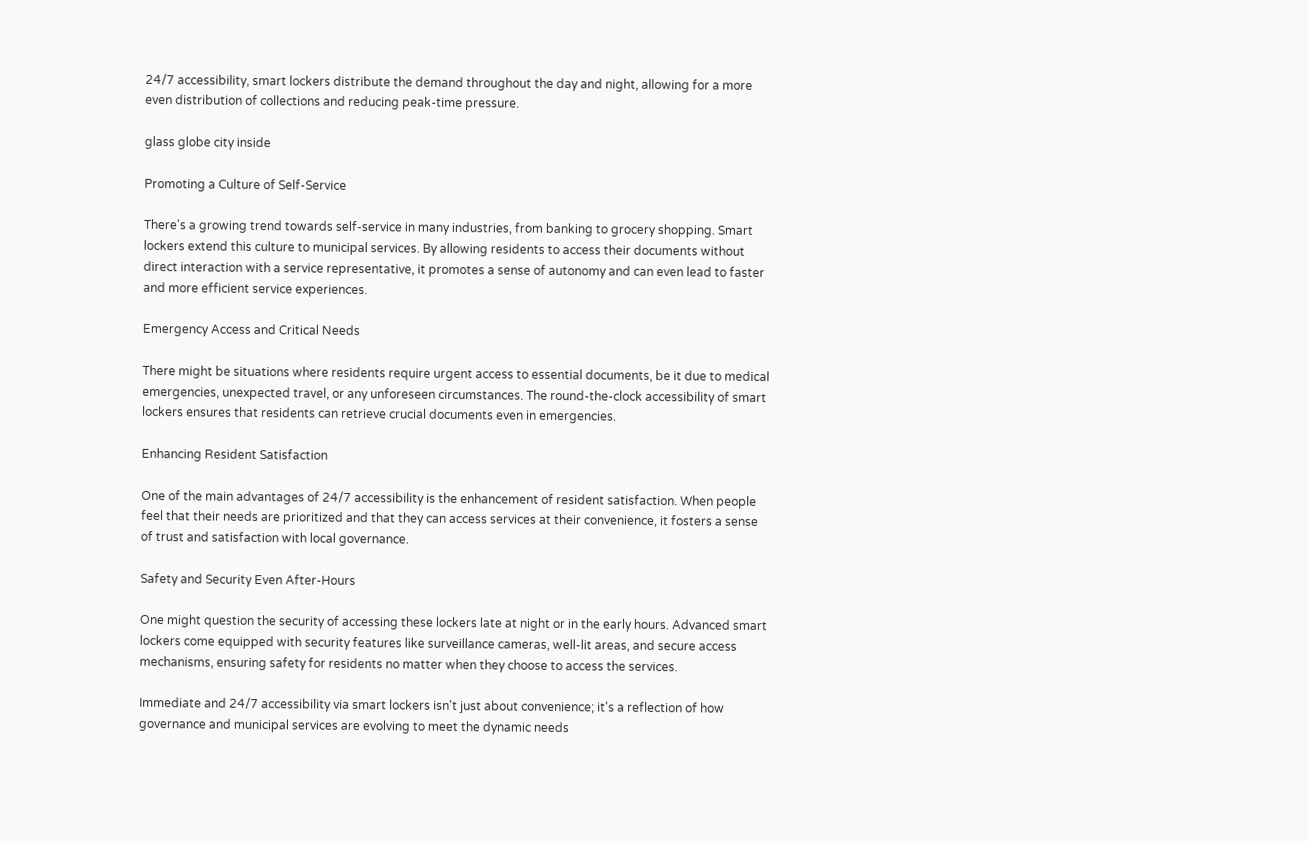24/7 accessibility, smart lockers distribute the demand throughout the day and night, allowing for a more even distribution of collections and reducing peak-time pressure.

glass globe city inside

Promoting a Culture of Self-Service

There's a growing trend towards self-service in many industries, from banking to grocery shopping. Smart lockers extend this culture to municipal services. By allowing residents to access their documents without direct interaction with a service representative, it promotes a sense of autonomy and can even lead to faster and more efficient service experiences.

Emergency Access and Critical Needs

There might be situations where residents require urgent access to essential documents, be it due to medical emergencies, unexpected travel, or any unforeseen circumstances. The round-the-clock accessibility of smart lockers ensures that residents can retrieve crucial documents even in emergencies.

Enhancing Resident Satisfaction

One of the main advantages of 24/7 accessibility is the enhancement of resident satisfaction. When people feel that their needs are prioritized and that they can access services at their convenience, it fosters a sense of trust and satisfaction with local governance.

Safety and Security Even After-Hours

One might question the security of accessing these lockers late at night or in the early hours. Advanced smart lockers come equipped with security features like surveillance cameras, well-lit areas, and secure access mechanisms, ensuring safety for residents no matter when they choose to access the services.

Immediate and 24/7 accessibility via smart lockers isn't just about convenience; it's a reflection of how governance and municipal services are evolving to meet the dynamic needs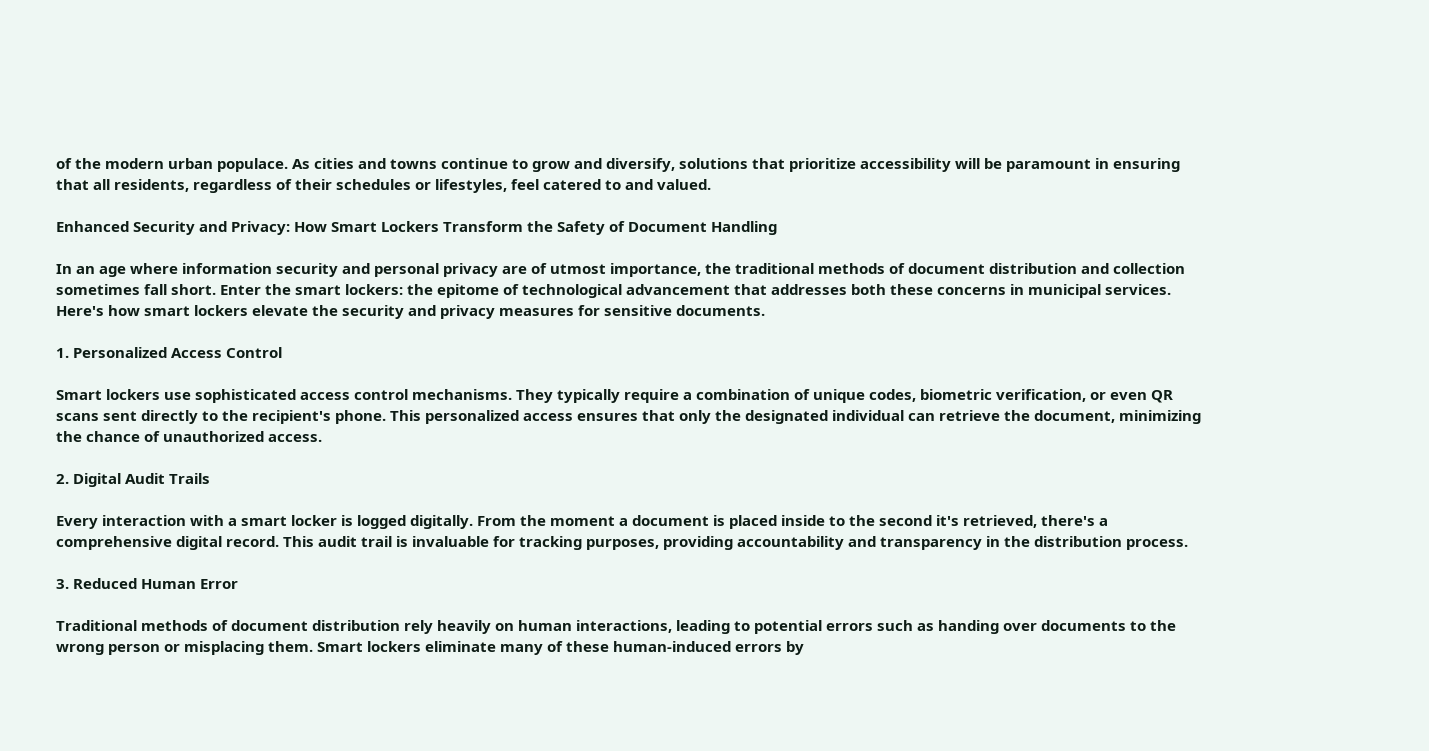of the modern urban populace. As cities and towns continue to grow and diversify, solutions that prioritize accessibility will be paramount in ensuring that all residents, regardless of their schedules or lifestyles, feel catered to and valued.

Enhanced Security and Privacy: How Smart Lockers Transform the Safety of Document Handling

In an age where information security and personal privacy are of utmost importance, the traditional methods of document distribution and collection sometimes fall short. Enter the smart lockers: the epitome of technological advancement that addresses both these concerns in municipal services. Here's how smart lockers elevate the security and privacy measures for sensitive documents.

1. Personalized Access Control

Smart lockers use sophisticated access control mechanisms. They typically require a combination of unique codes, biometric verification, or even QR scans sent directly to the recipient's phone. This personalized access ensures that only the designated individual can retrieve the document, minimizing the chance of unauthorized access.

2. Digital Audit Trails

Every interaction with a smart locker is logged digitally. From the moment a document is placed inside to the second it's retrieved, there's a comprehensive digital record. This audit trail is invaluable for tracking purposes, providing accountability and transparency in the distribution process.

3. Reduced Human Error

Traditional methods of document distribution rely heavily on human interactions, leading to potential errors such as handing over documents to the wrong person or misplacing them. Smart lockers eliminate many of these human-induced errors by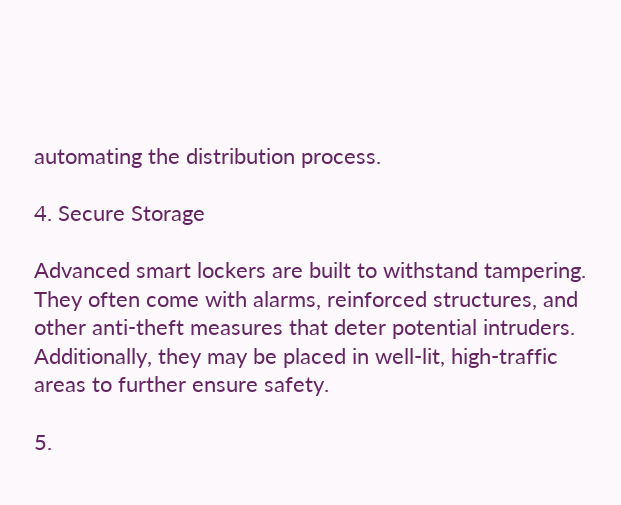automating the distribution process.

4. Secure Storage

Advanced smart lockers are built to withstand tampering. They often come with alarms, reinforced structures, and other anti-theft measures that deter potential intruders. Additionally, they may be placed in well-lit, high-traffic areas to further ensure safety.

5.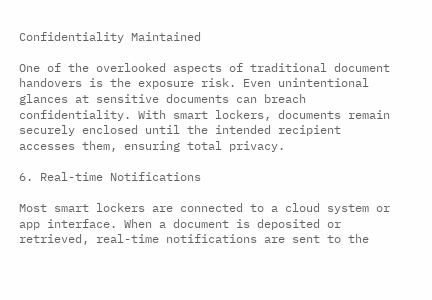Confidentiality Maintained

One of the overlooked aspects of traditional document handovers is the exposure risk. Even unintentional glances at sensitive documents can breach confidentiality. With smart lockers, documents remain securely enclosed until the intended recipient accesses them, ensuring total privacy.

6. Real-time Notifications

Most smart lockers are connected to a cloud system or app interface. When a document is deposited or retrieved, real-time notifications are sent to the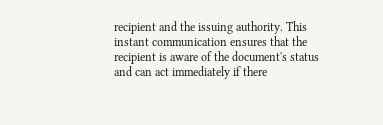recipient and the issuing authority. This instant communication ensures that the recipient is aware of the document's status and can act immediately if there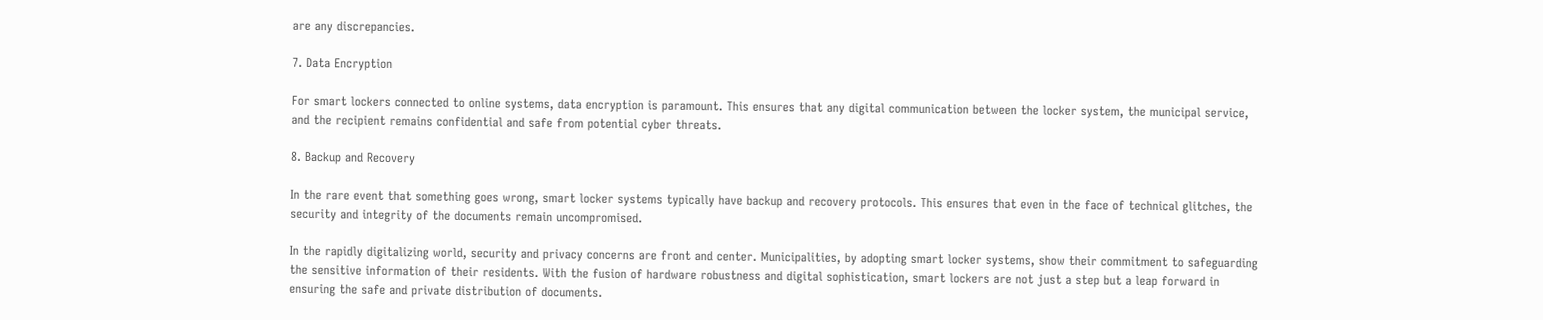are any discrepancies.

7. Data Encryption

For smart lockers connected to online systems, data encryption is paramount. This ensures that any digital communication between the locker system, the municipal service, and the recipient remains confidential and safe from potential cyber threats.

8. Backup and Recovery

In the rare event that something goes wrong, smart locker systems typically have backup and recovery protocols. This ensures that even in the face of technical glitches, the security and integrity of the documents remain uncompromised.

In the rapidly digitalizing world, security and privacy concerns are front and center. Municipalities, by adopting smart locker systems, show their commitment to safeguarding the sensitive information of their residents. With the fusion of hardware robustness and digital sophistication, smart lockers are not just a step but a leap forward in ensuring the safe and private distribution of documents.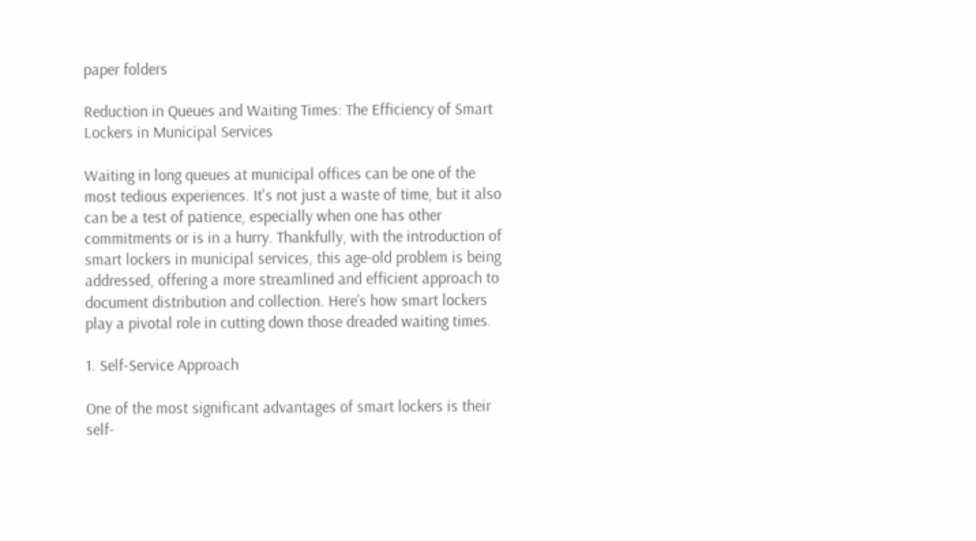paper folders

Reduction in Queues and Waiting Times: The Efficiency of Smart Lockers in Municipal Services

Waiting in long queues at municipal offices can be one of the most tedious experiences. It's not just a waste of time, but it also can be a test of patience, especially when one has other commitments or is in a hurry. Thankfully, with the introduction of smart lockers in municipal services, this age-old problem is being addressed, offering a more streamlined and efficient approach to document distribution and collection. Here’s how smart lockers play a pivotal role in cutting down those dreaded waiting times.

1. Self-Service Approach

One of the most significant advantages of smart lockers is their self-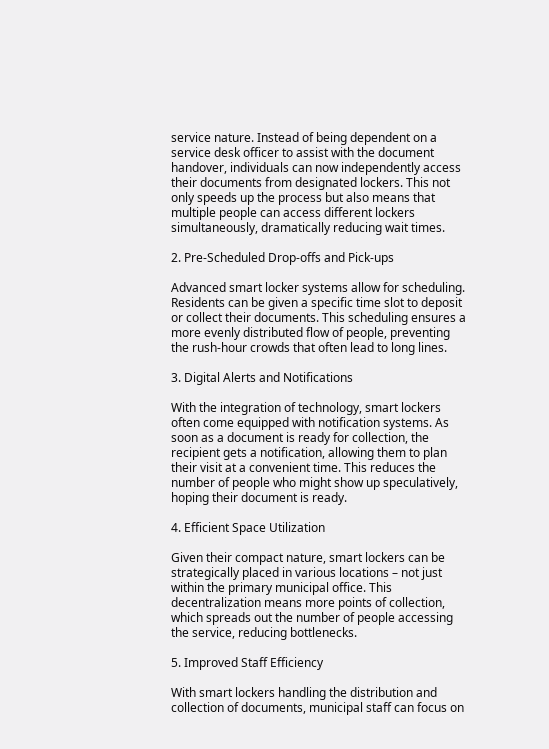service nature. Instead of being dependent on a service desk officer to assist with the document handover, individuals can now independently access their documents from designated lockers. This not only speeds up the process but also means that multiple people can access different lockers simultaneously, dramatically reducing wait times.

2. Pre-Scheduled Drop-offs and Pick-ups

Advanced smart locker systems allow for scheduling. Residents can be given a specific time slot to deposit or collect their documents. This scheduling ensures a more evenly distributed flow of people, preventing the rush-hour crowds that often lead to long lines.

3. Digital Alerts and Notifications

With the integration of technology, smart lockers often come equipped with notification systems. As soon as a document is ready for collection, the recipient gets a notification, allowing them to plan their visit at a convenient time. This reduces the number of people who might show up speculatively, hoping their document is ready.

4. Efficient Space Utilization

Given their compact nature, smart lockers can be strategically placed in various locations – not just within the primary municipal office. This decentralization means more points of collection, which spreads out the number of people accessing the service, reducing bottlenecks.

5. Improved Staff Efficiency

With smart lockers handling the distribution and collection of documents, municipal staff can focus on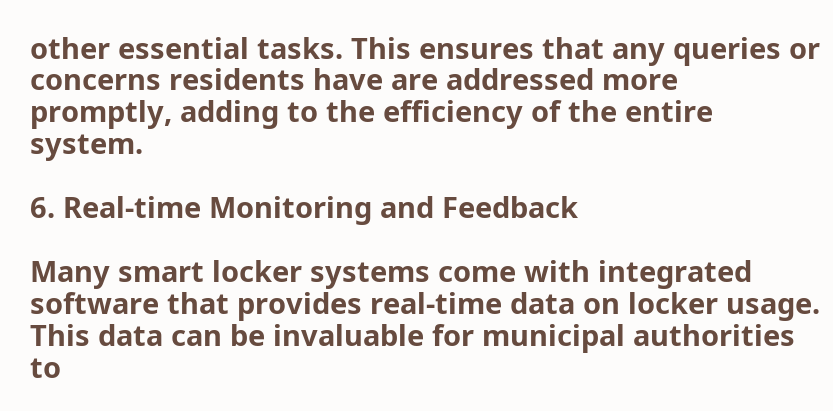other essential tasks. This ensures that any queries or concerns residents have are addressed more promptly, adding to the efficiency of the entire system.

6. Real-time Monitoring and Feedback

Many smart locker systems come with integrated software that provides real-time data on locker usage. This data can be invaluable for municipal authorities to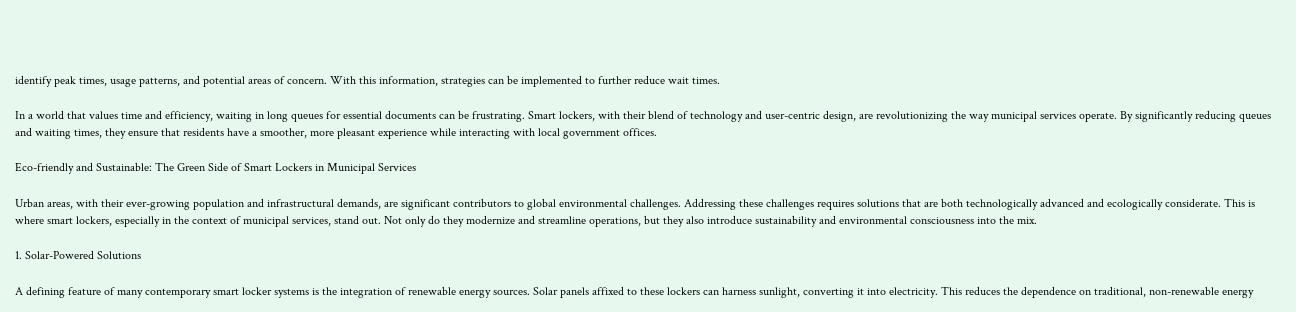identify peak times, usage patterns, and potential areas of concern. With this information, strategies can be implemented to further reduce wait times.

In a world that values time and efficiency, waiting in long queues for essential documents can be frustrating. Smart lockers, with their blend of technology and user-centric design, are revolutionizing the way municipal services operate. By significantly reducing queues and waiting times, they ensure that residents have a smoother, more pleasant experience while interacting with local government offices.

Eco-friendly and Sustainable: The Green Side of Smart Lockers in Municipal Services

Urban areas, with their ever-growing population and infrastructural demands, are significant contributors to global environmental challenges. Addressing these challenges requires solutions that are both technologically advanced and ecologically considerate. This is where smart lockers, especially in the context of municipal services, stand out. Not only do they modernize and streamline operations, but they also introduce sustainability and environmental consciousness into the mix.

1. Solar-Powered Solutions

A defining feature of many contemporary smart locker systems is the integration of renewable energy sources. Solar panels affixed to these lockers can harness sunlight, converting it into electricity. This reduces the dependence on traditional, non-renewable energy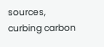sources, curbing carbon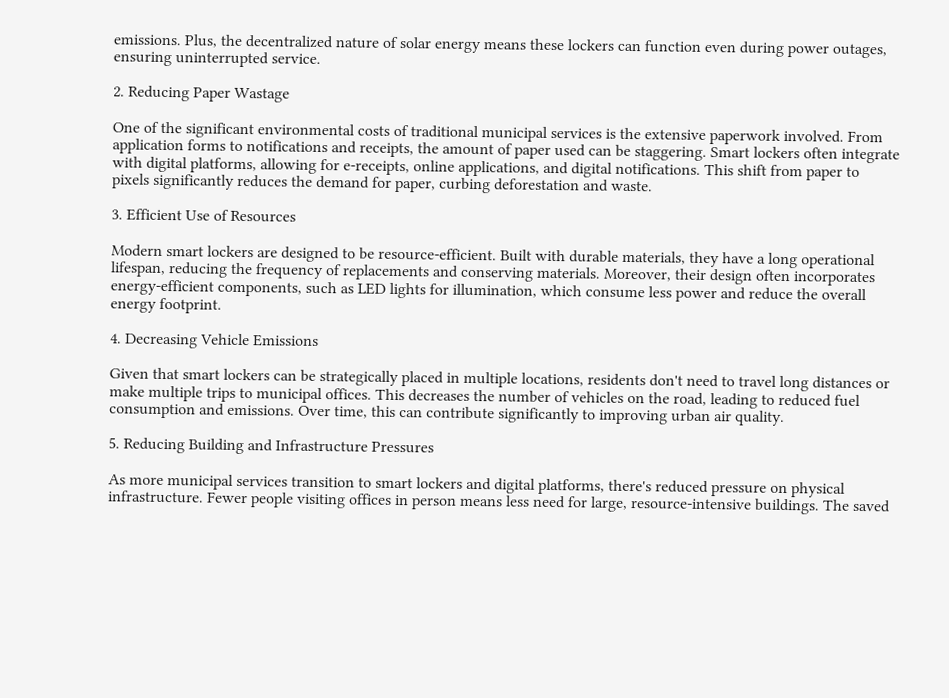emissions. Plus, the decentralized nature of solar energy means these lockers can function even during power outages, ensuring uninterrupted service.

2. Reducing Paper Wastage

One of the significant environmental costs of traditional municipal services is the extensive paperwork involved. From application forms to notifications and receipts, the amount of paper used can be staggering. Smart lockers often integrate with digital platforms, allowing for e-receipts, online applications, and digital notifications. This shift from paper to pixels significantly reduces the demand for paper, curbing deforestation and waste.

3. Efficient Use of Resources

Modern smart lockers are designed to be resource-efficient. Built with durable materials, they have a long operational lifespan, reducing the frequency of replacements and conserving materials. Moreover, their design often incorporates energy-efficient components, such as LED lights for illumination, which consume less power and reduce the overall energy footprint.

4. Decreasing Vehicle Emissions

Given that smart lockers can be strategically placed in multiple locations, residents don't need to travel long distances or make multiple trips to municipal offices. This decreases the number of vehicles on the road, leading to reduced fuel consumption and emissions. Over time, this can contribute significantly to improving urban air quality.

5. Reducing Building and Infrastructure Pressures

As more municipal services transition to smart lockers and digital platforms, there's reduced pressure on physical infrastructure. Fewer people visiting offices in person means less need for large, resource-intensive buildings. The saved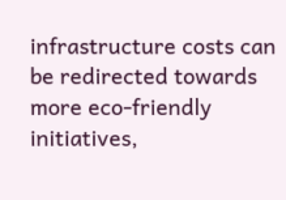infrastructure costs can be redirected towards more eco-friendly initiatives,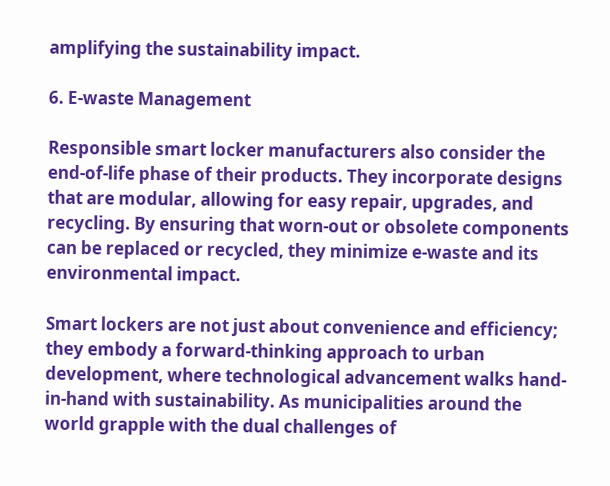amplifying the sustainability impact.

6. E-waste Management

Responsible smart locker manufacturers also consider the end-of-life phase of their products. They incorporate designs that are modular, allowing for easy repair, upgrades, and recycling. By ensuring that worn-out or obsolete components can be replaced or recycled, they minimize e-waste and its environmental impact.

Smart lockers are not just about convenience and efficiency; they embody a forward-thinking approach to urban development, where technological advancement walks hand-in-hand with sustainability. As municipalities around the world grapple with the dual challenges of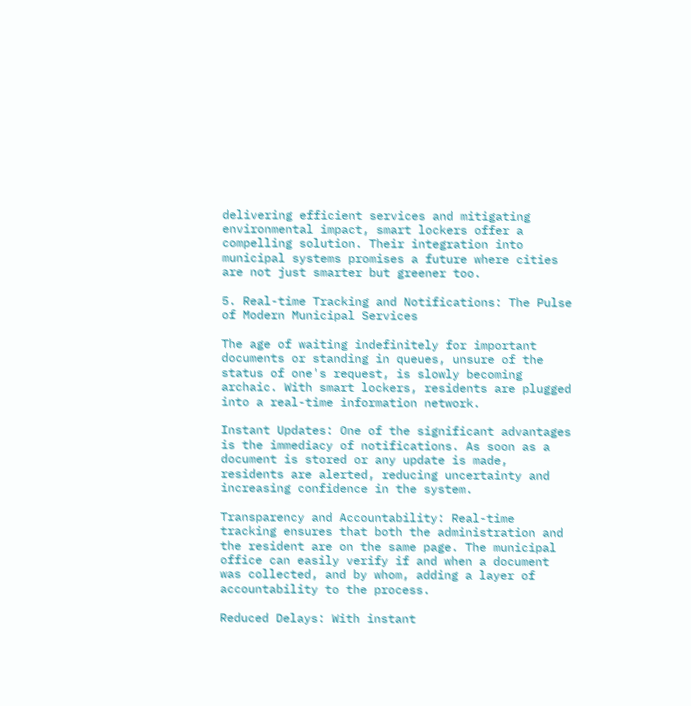delivering efficient services and mitigating environmental impact, smart lockers offer a compelling solution. Their integration into municipal systems promises a future where cities are not just smarter but greener too.

5. Real-time Tracking and Notifications: The Pulse of Modern Municipal Services

The age of waiting indefinitely for important documents or standing in queues, unsure of the status of one's request, is slowly becoming archaic. With smart lockers, residents are plugged into a real-time information network.

Instant Updates: One of the significant advantages is the immediacy of notifications. As soon as a document is stored or any update is made, residents are alerted, reducing uncertainty and increasing confidence in the system.

Transparency and Accountability: Real-time tracking ensures that both the administration and the resident are on the same page. The municipal office can easily verify if and when a document was collected, and by whom, adding a layer of accountability to the process.

Reduced Delays: With instant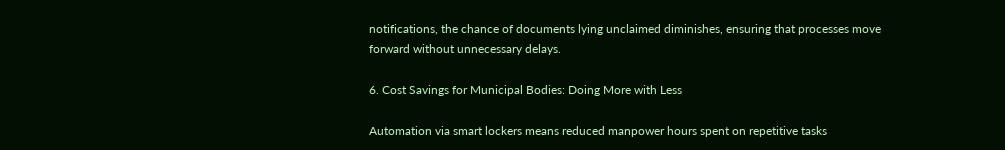notifications, the chance of documents lying unclaimed diminishes, ensuring that processes move forward without unnecessary delays.

6. Cost Savings for Municipal Bodies: Doing More with Less

Automation via smart lockers means reduced manpower hours spent on repetitive tasks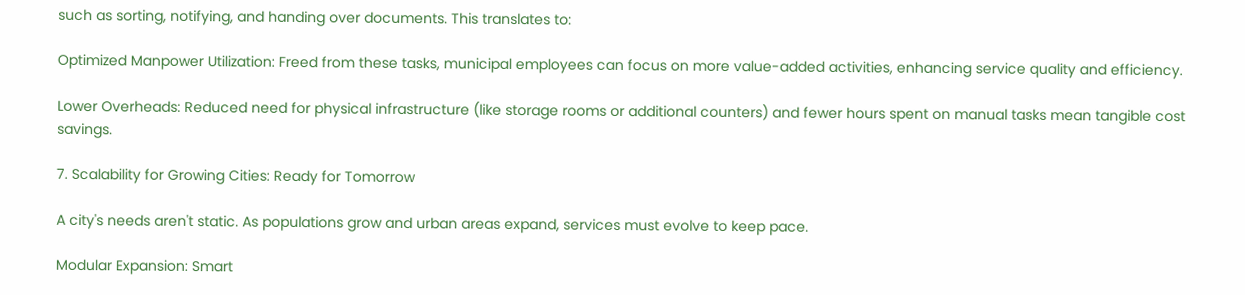such as sorting, notifying, and handing over documents. This translates to:

Optimized Manpower Utilization: Freed from these tasks, municipal employees can focus on more value-added activities, enhancing service quality and efficiency.

Lower Overheads: Reduced need for physical infrastructure (like storage rooms or additional counters) and fewer hours spent on manual tasks mean tangible cost savings.

7. Scalability for Growing Cities: Ready for Tomorrow

A city's needs aren't static. As populations grow and urban areas expand, services must evolve to keep pace.

Modular Expansion: Smart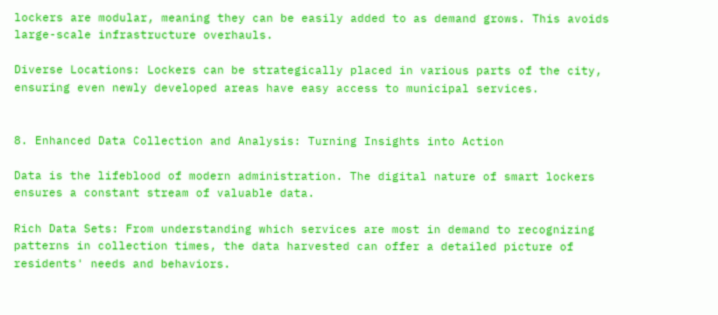lockers are modular, meaning they can be easily added to as demand grows. This avoids large-scale infrastructure overhauls.

Diverse Locations: Lockers can be strategically placed in various parts of the city, ensuring even newly developed areas have easy access to municipal services.


8. Enhanced Data Collection and Analysis: Turning Insights into Action

Data is the lifeblood of modern administration. The digital nature of smart lockers ensures a constant stream of valuable data.

Rich Data Sets: From understanding which services are most in demand to recognizing patterns in collection times, the data harvested can offer a detailed picture of residents' needs and behaviors.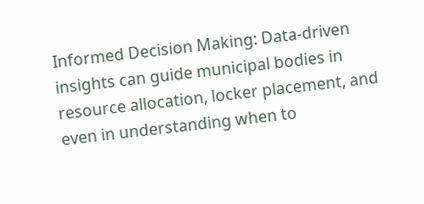Informed Decision Making: Data-driven insights can guide municipal bodies in resource allocation, locker placement, and even in understanding when to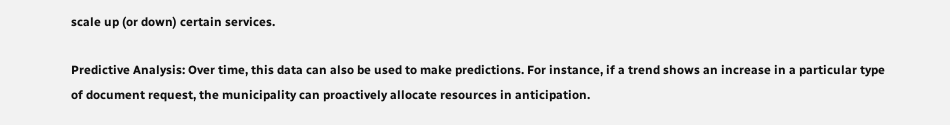scale up (or down) certain services.

Predictive Analysis: Over time, this data can also be used to make predictions. For instance, if a trend shows an increase in a particular type of document request, the municipality can proactively allocate resources in anticipation.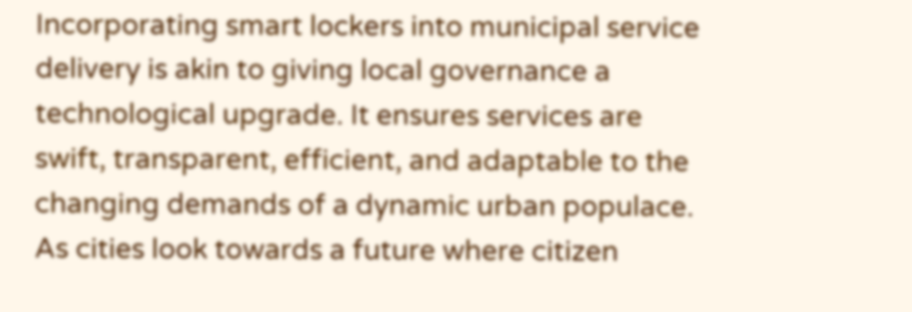Incorporating smart lockers into municipal service delivery is akin to giving local governance a technological upgrade. It ensures services are swift, transparent, efficient, and adaptable to the changing demands of a dynamic urban populace. As cities look towards a future where citizen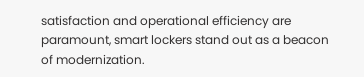satisfaction and operational efficiency are paramount, smart lockers stand out as a beacon of modernization.